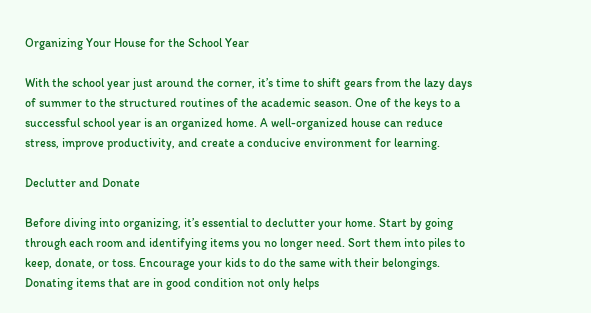Organizing Your House for the School Year

With the school year just around the corner, it’s time to shift gears from the lazy days of summer to the structured routines of the academic season. One of the keys to a successful school year is an organized home. A well-organized house can reduce stress, improve productivity, and create a conducive environment for learning.

Declutter and Donate

Before diving into organizing, it’s essential to declutter your home. Start by going through each room and identifying items you no longer need. Sort them into piles to keep, donate, or toss. Encourage your kids to do the same with their belongings. Donating items that are in good condition not only helps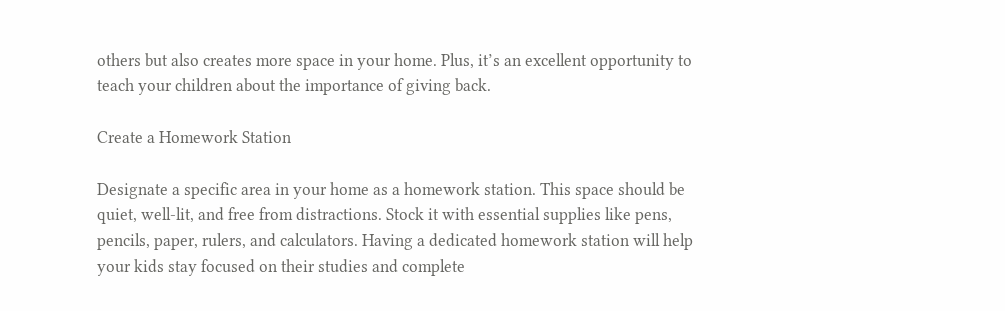others but also creates more space in your home. Plus, it’s an excellent opportunity to teach your children about the importance of giving back.

Create a Homework Station

Designate a specific area in your home as a homework station. This space should be quiet, well-lit, and free from distractions. Stock it with essential supplies like pens, pencils, paper, rulers, and calculators. Having a dedicated homework station will help your kids stay focused on their studies and complete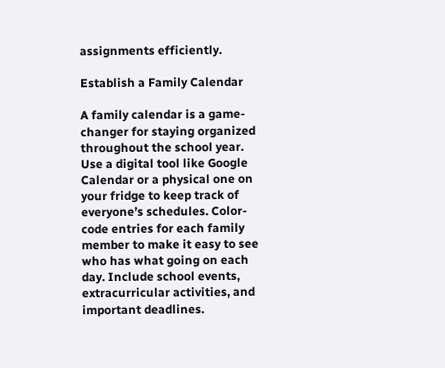assignments efficiently.

Establish a Family Calendar

A family calendar is a game-changer for staying organized throughout the school year. Use a digital tool like Google Calendar or a physical one on your fridge to keep track of everyone’s schedules. Color-code entries for each family member to make it easy to see who has what going on each day. Include school events, extracurricular activities, and important deadlines.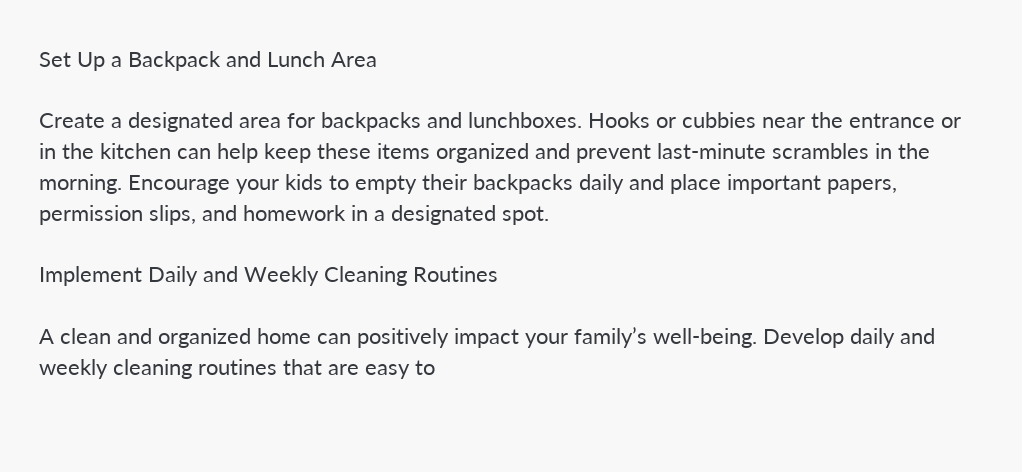Set Up a Backpack and Lunch Area

Create a designated area for backpacks and lunchboxes. Hooks or cubbies near the entrance or in the kitchen can help keep these items organized and prevent last-minute scrambles in the morning. Encourage your kids to empty their backpacks daily and place important papers, permission slips, and homework in a designated spot.

Implement Daily and Weekly Cleaning Routines

A clean and organized home can positively impact your family’s well-being. Develop daily and weekly cleaning routines that are easy to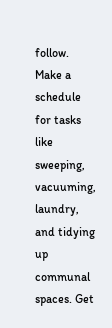follow. Make a schedule for tasks like sweeping, vacuuming, laundry, and tidying up communal spaces. Get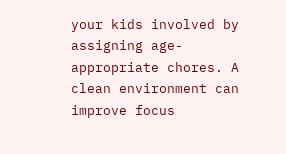your kids involved by assigning age-appropriate chores. A clean environment can improve focus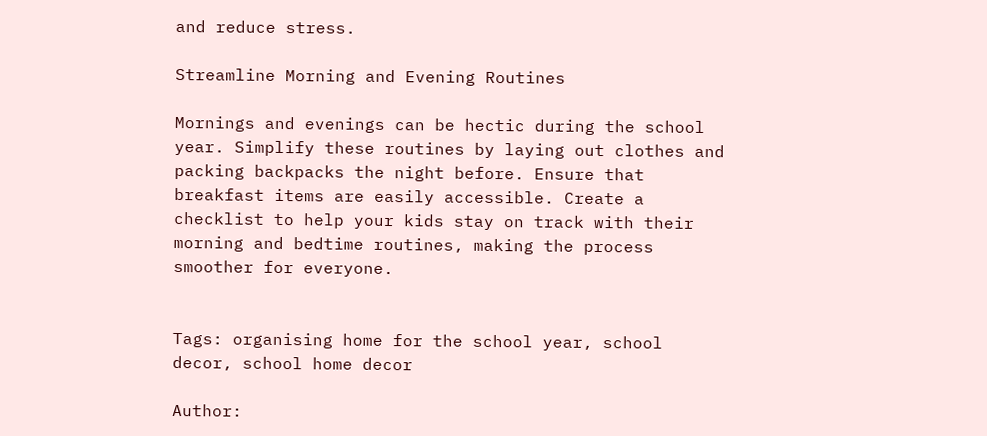and reduce stress.

Streamline Morning and Evening Routines

Mornings and evenings can be hectic during the school year. Simplify these routines by laying out clothes and packing backpacks the night before. Ensure that breakfast items are easily accessible. Create a checklist to help your kids stay on track with their morning and bedtime routines, making the process smoother for everyone.


Tags: organising home for the school year, school decor, school home decor

Author: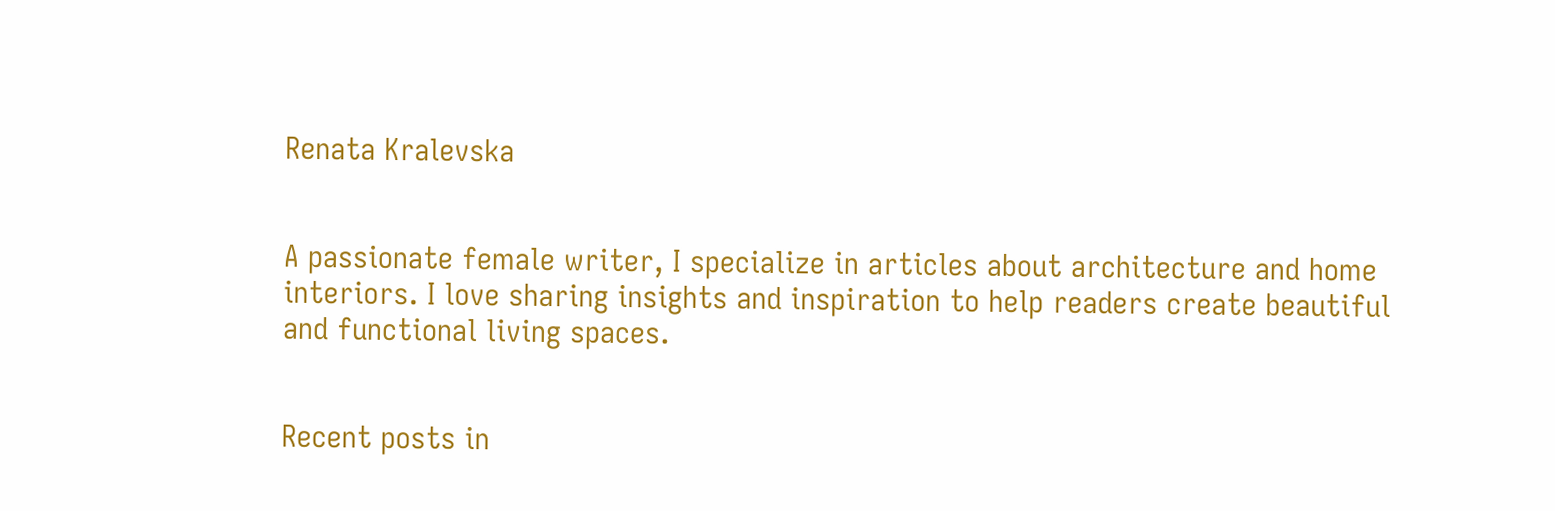Renata Kralevska


A passionate female writer, I specialize in articles about architecture and home interiors. I love sharing insights and inspiration to help readers create beautiful and functional living spaces.


Recent posts in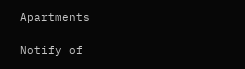Apartments

Notify of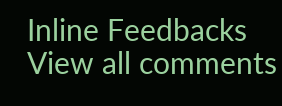Inline Feedbacks
View all comments